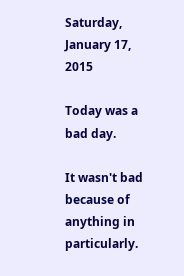Saturday, January 17, 2015

Today was a bad day.

It wasn't bad because of anything in particularly.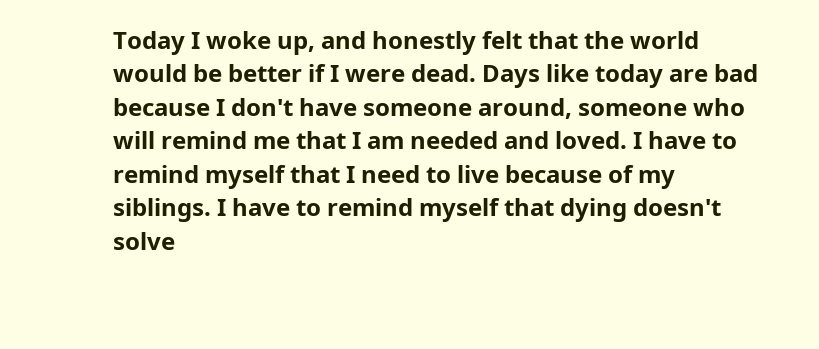Today I woke up, and honestly felt that the world would be better if I were dead. Days like today are bad because I don't have someone around, someone who will remind me that I am needed and loved. I have to remind myself that I need to live because of my siblings. I have to remind myself that dying doesn't solve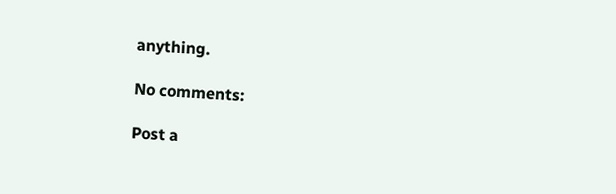anything.

No comments:

Post a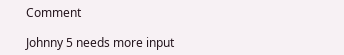Comment

Johnny 5 needs more input